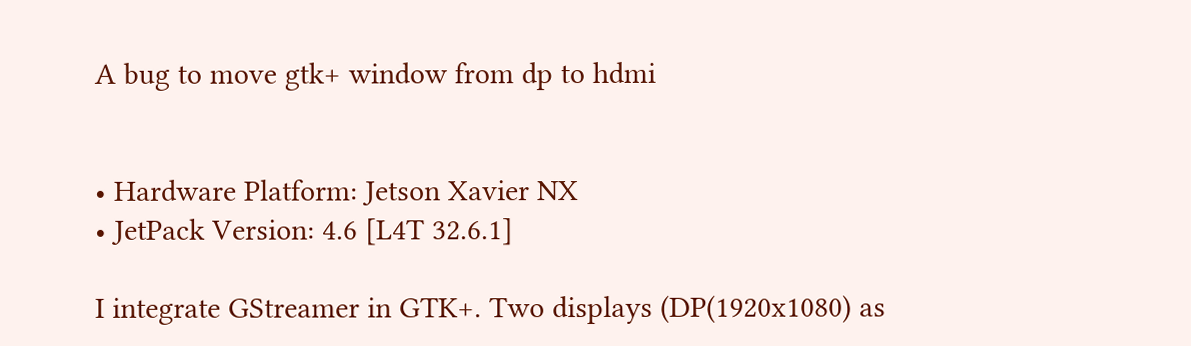A bug to move gtk+ window from dp to hdmi


• Hardware Platform: Jetson Xavier NX
• JetPack Version: 4.6 [L4T 32.6.1]

I integrate GStreamer in GTK+. Two displays (DP(1920x1080) as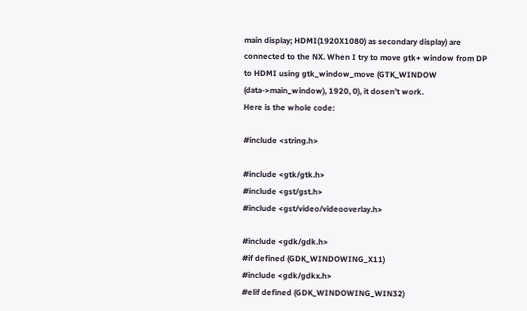main display; HDMI(1920X1080) as secondary display) are connected to the NX. When I try to move gtk+ window from DP to HDMI using gtk_window_move (GTK_WINDOW (data->main_window), 1920, 0), it dosen’t work.
Here is the whole code:

#include <string.h>

#include <gtk/gtk.h>
#include <gst/gst.h>
#include <gst/video/videooverlay.h>

#include <gdk/gdk.h>
#if defined (GDK_WINDOWING_X11)
#include <gdk/gdkx.h>
#elif defined (GDK_WINDOWING_WIN32)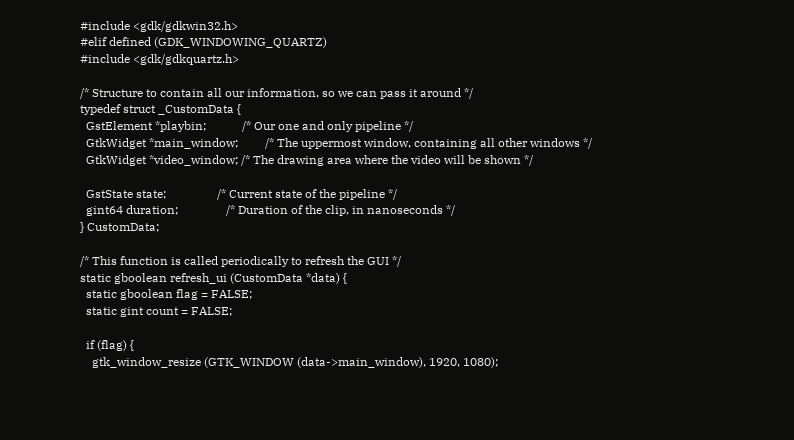#include <gdk/gdkwin32.h>
#elif defined (GDK_WINDOWING_QUARTZ)
#include <gdk/gdkquartz.h>

/* Structure to contain all our information, so we can pass it around */
typedef struct _CustomData {
  GstElement *playbin;            /* Our one and only pipeline */
  GtkWidget *main_window;         /* The uppermost window, containing all other windows */
  GtkWidget *video_window; /* The drawing area where the video will be shown */

  GstState state;                 /* Current state of the pipeline */
  gint64 duration;                /* Duration of the clip, in nanoseconds */
} CustomData;

/* This function is called periodically to refresh the GUI */
static gboolean refresh_ui (CustomData *data) {
  static gboolean flag = FALSE;
  static gint count = FALSE;

  if (flag) {
    gtk_window_resize (GTK_WINDOW (data->main_window), 1920, 1080);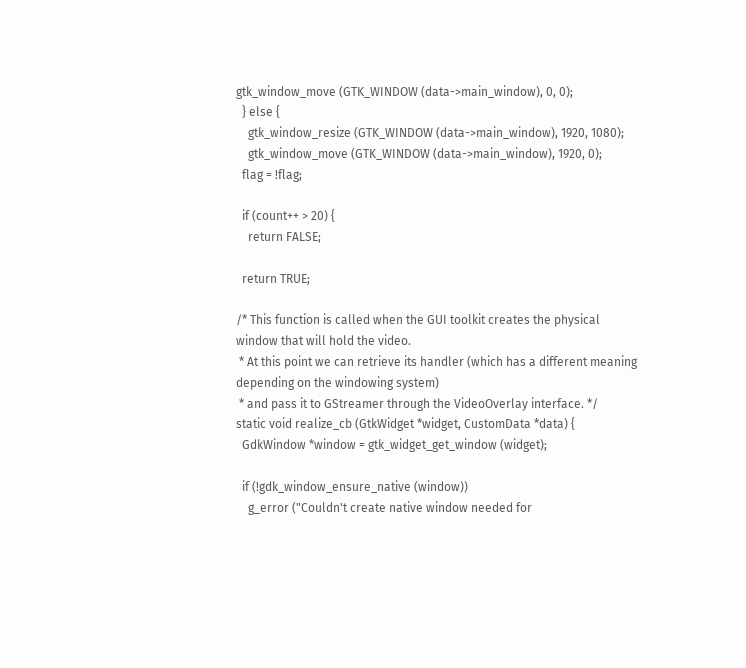gtk_window_move (GTK_WINDOW (data->main_window), 0, 0);
  } else {
    gtk_window_resize (GTK_WINDOW (data->main_window), 1920, 1080);
    gtk_window_move (GTK_WINDOW (data->main_window), 1920, 0);
  flag = !flag;

  if (count++ > 20) {
    return FALSE;

  return TRUE;

/* This function is called when the GUI toolkit creates the physical window that will hold the video.
 * At this point we can retrieve its handler (which has a different meaning depending on the windowing system)
 * and pass it to GStreamer through the VideoOverlay interface. */
static void realize_cb (GtkWidget *widget, CustomData *data) {
  GdkWindow *window = gtk_widget_get_window (widget);

  if (!gdk_window_ensure_native (window))
    g_error ("Couldn't create native window needed for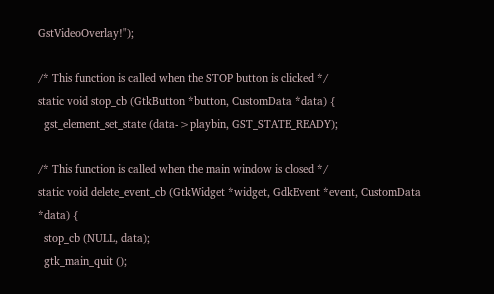GstVideoOverlay!");

/* This function is called when the STOP button is clicked */
static void stop_cb (GtkButton *button, CustomData *data) {
  gst_element_set_state (data->playbin, GST_STATE_READY);

/* This function is called when the main window is closed */
static void delete_event_cb (GtkWidget *widget, GdkEvent *event, CustomData *data) {
  stop_cb (NULL, data);
  gtk_main_quit ();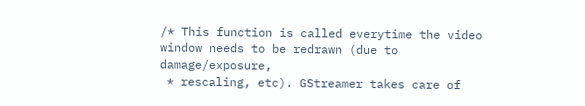/* This function is called everytime the video window needs to be redrawn (due to damage/exposure,
 * rescaling, etc). GStreamer takes care of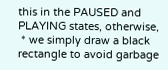this in the PAUSED and PLAYING states, otherwise,
 * we simply draw a black rectangle to avoid garbage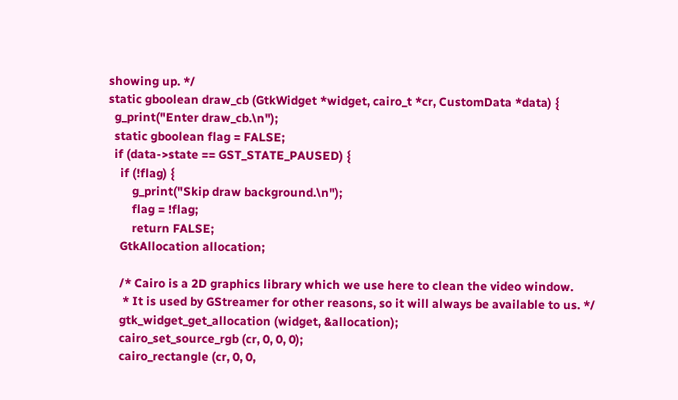showing up. */
static gboolean draw_cb (GtkWidget *widget, cairo_t *cr, CustomData *data) {
  g_print("Enter draw_cb.\n");
  static gboolean flag = FALSE;
  if (data->state == GST_STATE_PAUSED) {
    if (!flag) {
        g_print("Skip draw background.\n");
        flag = !flag;
        return FALSE;
    GtkAllocation allocation;

    /* Cairo is a 2D graphics library which we use here to clean the video window.
     * It is used by GStreamer for other reasons, so it will always be available to us. */
    gtk_widget_get_allocation (widget, &allocation);
    cairo_set_source_rgb (cr, 0, 0, 0);
    cairo_rectangle (cr, 0, 0,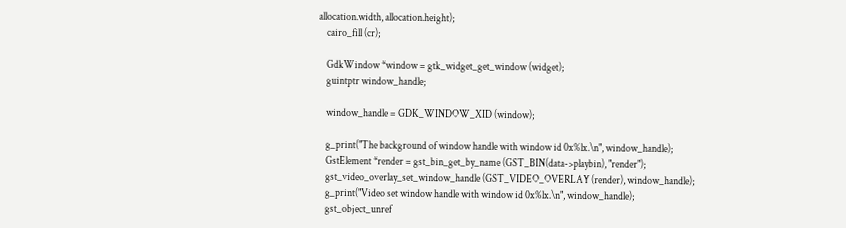allocation.width, allocation.height);
    cairo_fill (cr);

    GdkWindow *window = gtk_widget_get_window (widget);
    guintptr window_handle;

    window_handle = GDK_WINDOW_XID (window);

    g_print("The background of window handle with window id 0x%lx.\n", window_handle);
    GstElement *render = gst_bin_get_by_name (GST_BIN(data->playbin), "render");
    gst_video_overlay_set_window_handle (GST_VIDEO_OVERLAY (render), window_handle);
    g_print("Video set window handle with window id 0x%lx.\n", window_handle);
    gst_object_unref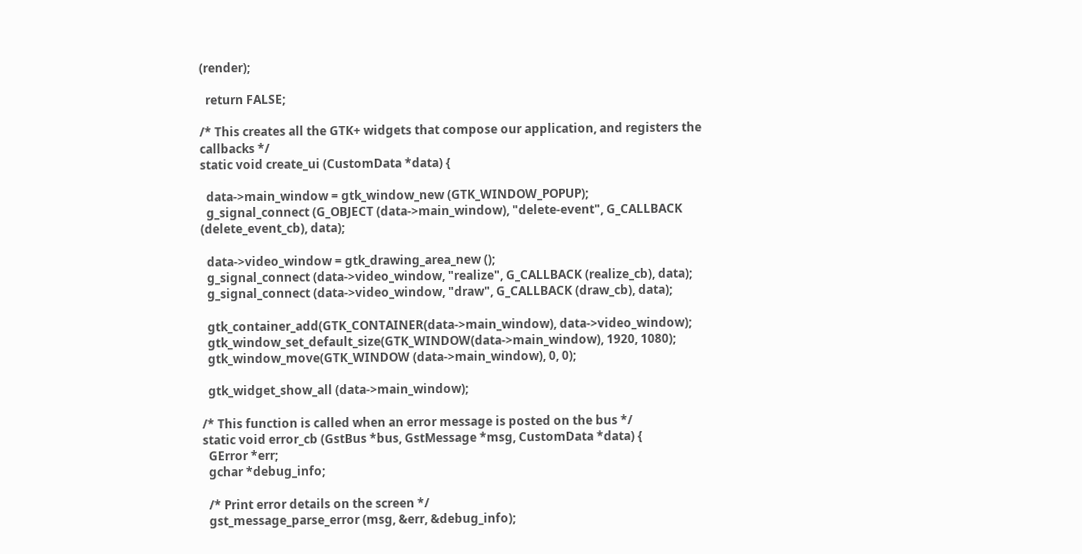(render);

  return FALSE;

/* This creates all the GTK+ widgets that compose our application, and registers the callbacks */
static void create_ui (CustomData *data) {

  data->main_window = gtk_window_new (GTK_WINDOW_POPUP);
  g_signal_connect (G_OBJECT (data->main_window), "delete-event", G_CALLBACK (delete_event_cb), data);

  data->video_window = gtk_drawing_area_new ();
  g_signal_connect (data->video_window, "realize", G_CALLBACK (realize_cb), data);
  g_signal_connect (data->video_window, "draw", G_CALLBACK (draw_cb), data);

  gtk_container_add(GTK_CONTAINER(data->main_window), data->video_window);
  gtk_window_set_default_size(GTK_WINDOW(data->main_window), 1920, 1080);
  gtk_window_move(GTK_WINDOW (data->main_window), 0, 0);

  gtk_widget_show_all (data->main_window);

/* This function is called when an error message is posted on the bus */
static void error_cb (GstBus *bus, GstMessage *msg, CustomData *data) {
  GError *err;
  gchar *debug_info;

  /* Print error details on the screen */
  gst_message_parse_error (msg, &err, &debug_info);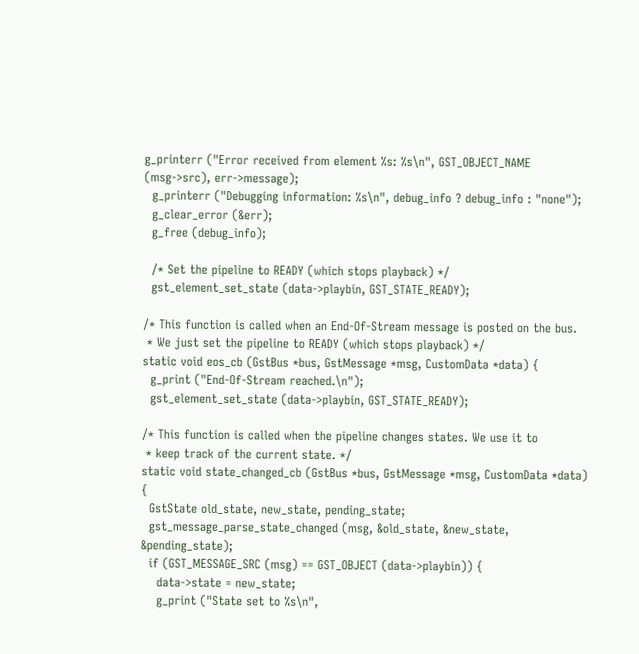g_printerr ("Error received from element %s: %s\n", GST_OBJECT_NAME (msg->src), err->message);
  g_printerr ("Debugging information: %s\n", debug_info ? debug_info : "none");
  g_clear_error (&err);
  g_free (debug_info);

  /* Set the pipeline to READY (which stops playback) */
  gst_element_set_state (data->playbin, GST_STATE_READY);

/* This function is called when an End-Of-Stream message is posted on the bus.
 * We just set the pipeline to READY (which stops playback) */
static void eos_cb (GstBus *bus, GstMessage *msg, CustomData *data) {
  g_print ("End-Of-Stream reached.\n");
  gst_element_set_state (data->playbin, GST_STATE_READY);

/* This function is called when the pipeline changes states. We use it to
 * keep track of the current state. */
static void state_changed_cb (GstBus *bus, GstMessage *msg, CustomData *data) {
  GstState old_state, new_state, pending_state;
  gst_message_parse_state_changed (msg, &old_state, &new_state, &pending_state);
  if (GST_MESSAGE_SRC (msg) == GST_OBJECT (data->playbin)) {
    data->state = new_state;
    g_print ("State set to %s\n",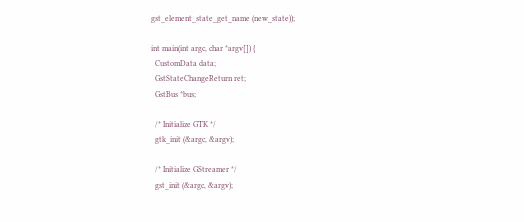gst_element_state_get_name (new_state));

int main(int argc, char *argv[]) {
  CustomData data;
  GstStateChangeReturn ret;
  GstBus *bus;

  /* Initialize GTK */
  gtk_init (&argc, &argv);

  /* Initialize GStreamer */
  gst_init (&argc, &argv);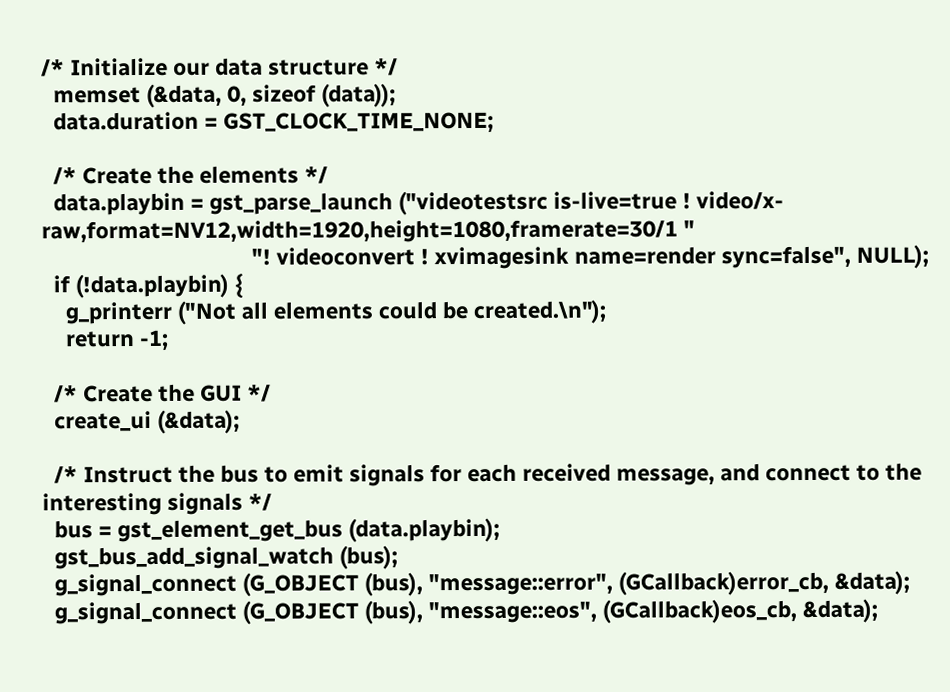/* Initialize our data structure */
  memset (&data, 0, sizeof (data));
  data.duration = GST_CLOCK_TIME_NONE;

  /* Create the elements */
  data.playbin = gst_parse_launch ("videotestsrc is-live=true ! video/x-raw,format=NV12,width=1920,height=1080,framerate=30/1 "
                                   "! videoconvert ! xvimagesink name=render sync=false", NULL);
  if (!data.playbin) {
    g_printerr ("Not all elements could be created.\n");
    return -1;

  /* Create the GUI */
  create_ui (&data);

  /* Instruct the bus to emit signals for each received message, and connect to the interesting signals */
  bus = gst_element_get_bus (data.playbin);
  gst_bus_add_signal_watch (bus);
  g_signal_connect (G_OBJECT (bus), "message::error", (GCallback)error_cb, &data);
  g_signal_connect (G_OBJECT (bus), "message::eos", (GCallback)eos_cb, &data);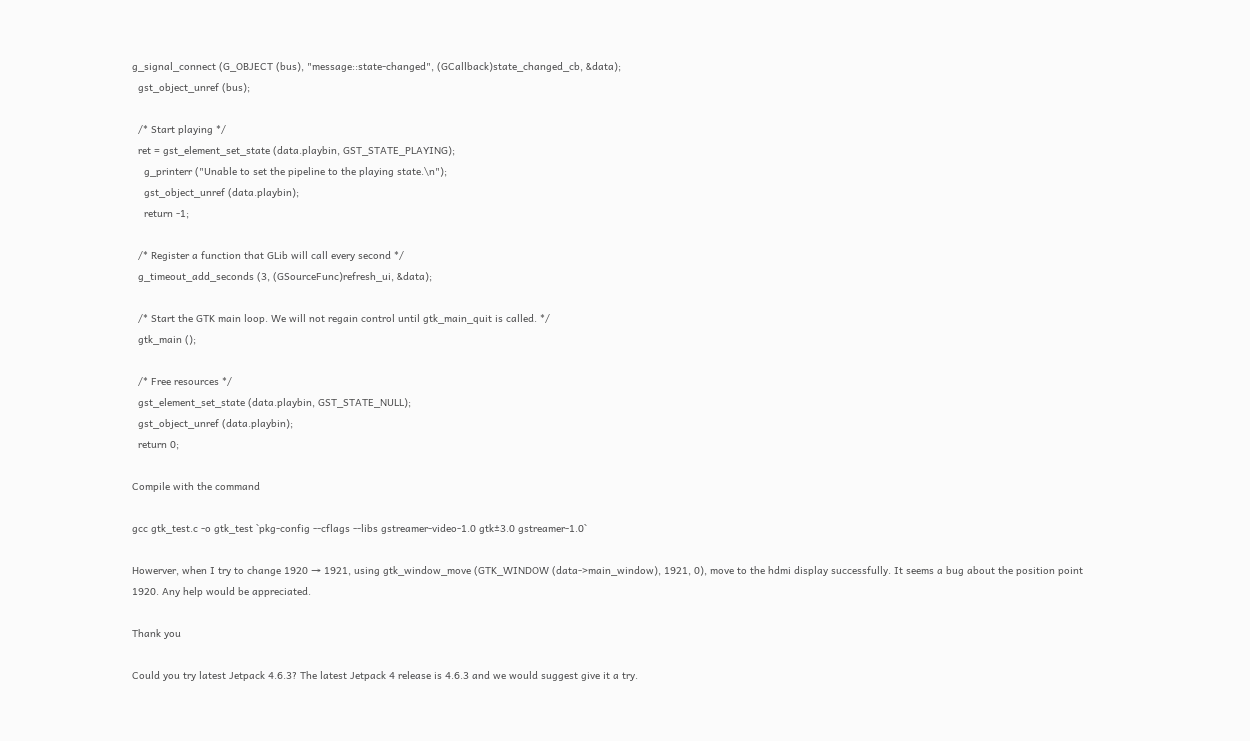g_signal_connect (G_OBJECT (bus), "message::state-changed", (GCallback)state_changed_cb, &data);
  gst_object_unref (bus);

  /* Start playing */
  ret = gst_element_set_state (data.playbin, GST_STATE_PLAYING);
    g_printerr ("Unable to set the pipeline to the playing state.\n");
    gst_object_unref (data.playbin);
    return -1;

  /* Register a function that GLib will call every second */
  g_timeout_add_seconds (3, (GSourceFunc)refresh_ui, &data);

  /* Start the GTK main loop. We will not regain control until gtk_main_quit is called. */
  gtk_main ();

  /* Free resources */
  gst_element_set_state (data.playbin, GST_STATE_NULL);
  gst_object_unref (data.playbin);
  return 0;

Compile with the command

gcc gtk_test.c -o gtk_test `pkg-config --cflags --libs gstreamer-video-1.0 gtk±3.0 gstreamer-1.0`

Howerver, when I try to change 1920 → 1921, using gtk_window_move (GTK_WINDOW (data->main_window), 1921, 0), move to the hdmi display successfully. It seems a bug about the position point 1920. Any help would be appreciated.

Thank you

Could you try latest Jetpack 4.6.3? The latest Jetpack 4 release is 4.6.3 and we would suggest give it a try.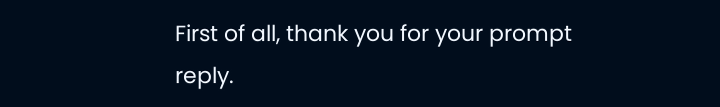First of all, thank you for your prompt reply.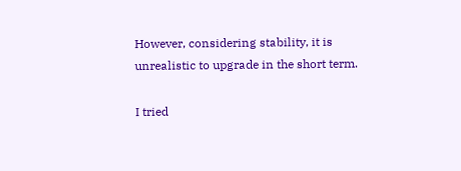However, considering stability, it is unrealistic to upgrade in the short term.

I tried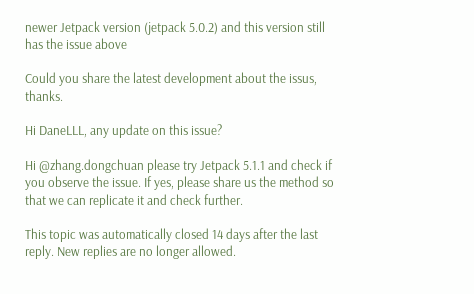newer Jetpack version (jetpack 5.0.2) and this version still has the issue above

Could you share the latest development about the issus, thanks.

Hi DaneLLL, any update on this issue?

Hi @zhang.dongchuan please try Jetpack 5.1.1 and check if you observe the issue. If yes, please share us the method so that we can replicate it and check further.

This topic was automatically closed 14 days after the last reply. New replies are no longer allowed.